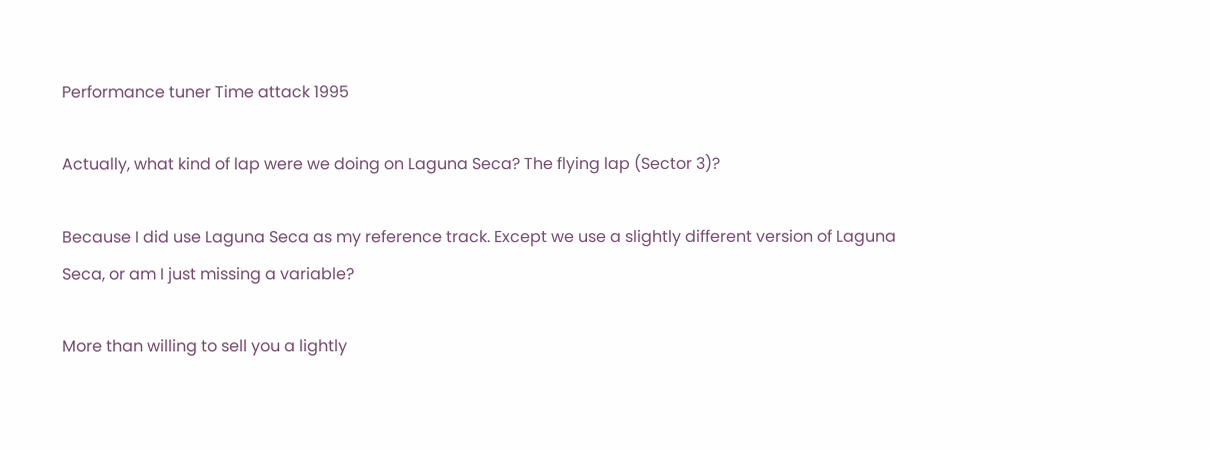Performance tuner Time attack 1995

Actually, what kind of lap were we doing on Laguna Seca? The flying lap (Sector 3)?

Because I did use Laguna Seca as my reference track. Except we use a slightly different version of Laguna Seca, or am I just missing a variable?

More than willing to sell you a lightly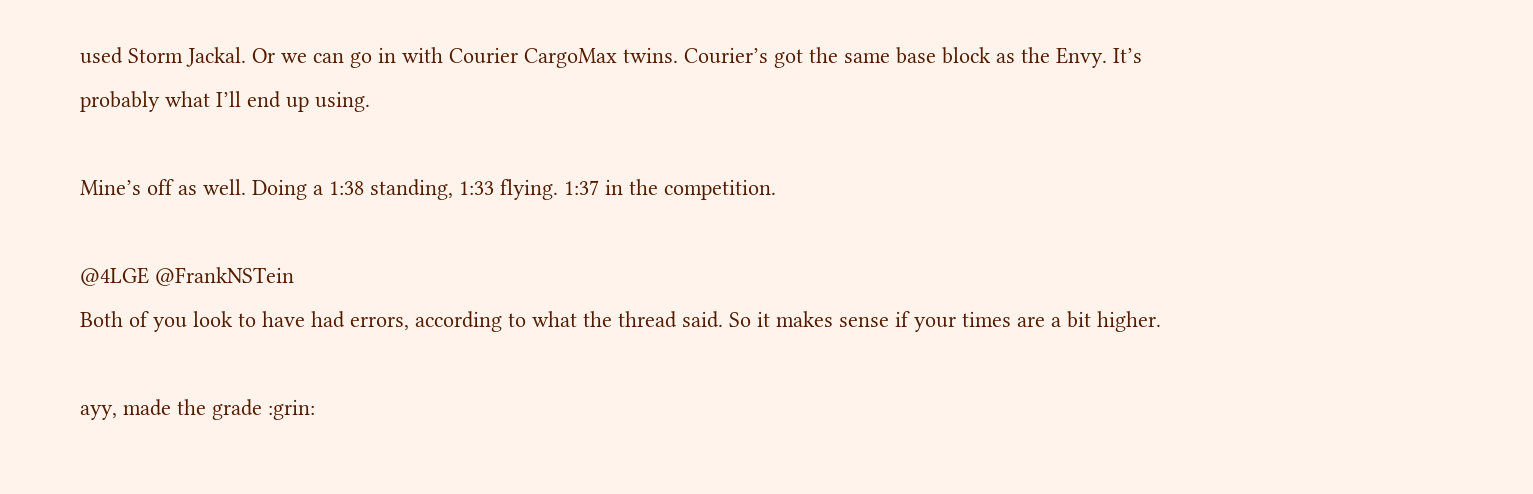used Storm Jackal. Or we can go in with Courier CargoMax twins. Courier’s got the same base block as the Envy. It’s probably what I’ll end up using.

Mine’s off as well. Doing a 1:38 standing, 1:33 flying. 1:37 in the competition.

@4LGE @FrankNSTein
Both of you look to have had errors, according to what the thread said. So it makes sense if your times are a bit higher.

ayy, made the grade :grin: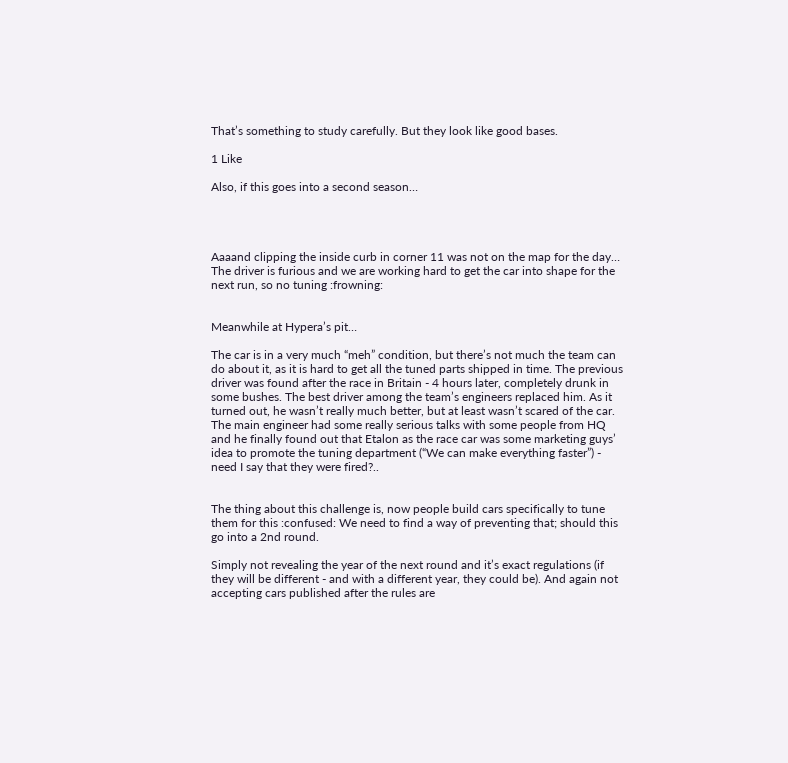That’s something to study carefully. But they look like good bases.

1 Like

Also, if this goes into a second season…




Aaaand clipping the inside curb in corner 11 was not on the map for the day… The driver is furious and we are working hard to get the car into shape for the next run, so no tuning :frowning:


Meanwhile at Hypera’s pit…

The car is in a very much “meh” condition, but there’s not much the team can do about it, as it is hard to get all the tuned parts shipped in time. The previous driver was found after the race in Britain - 4 hours later, completely drunk in some bushes. The best driver among the team’s engineers replaced him. As it turned out, he wasn’t really much better, but at least wasn’t scared of the car. The main engineer had some really serious talks with some people from HQ and he finally found out that Etalon as the race car was some marketing guys’ idea to promote the tuning department (“We can make everything faster”) - need I say that they were fired?..


The thing about this challenge is, now people build cars specifically to tune them for this :confused: We need to find a way of preventing that; should this go into a 2nd round.

Simply not revealing the year of the next round and it’s exact regulations (if they will be different - and with a different year, they could be). And again not accepting cars published after the rules are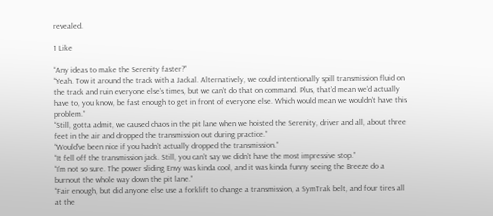revealed.

1 Like

“Any ideas to make the Serenity faster?”
“Yeah. Tow it around the track with a Jackal. Alternatively, we could intentionally spill transmission fluid on the track and ruin everyone else’s times, but we can’t do that on command. Plus, that’d mean we’d actually have to, you know, be fast enough to get in front of everyone else. Which would mean we wouldn’t have this problem.”
“Still, gotta admit, we caused chaos in the pit lane when we hoisted the Serenity, driver and all, about three feet in the air and dropped the transmission out during practice.”
“Would’ve been nice if you hadn’t actually dropped the transmission.”
“It fell off the transmission jack. Still, you can’t say we didn’t have the most impressive stop.”
“I’m not so sure. The power sliding Envy was kinda cool, and it was kinda funny seeing the Breeze do a burnout the whole way down the pit lane.”
“Fair enough, but did anyone else use a forklift to change a transmission, a SymTrak belt, and four tires all at the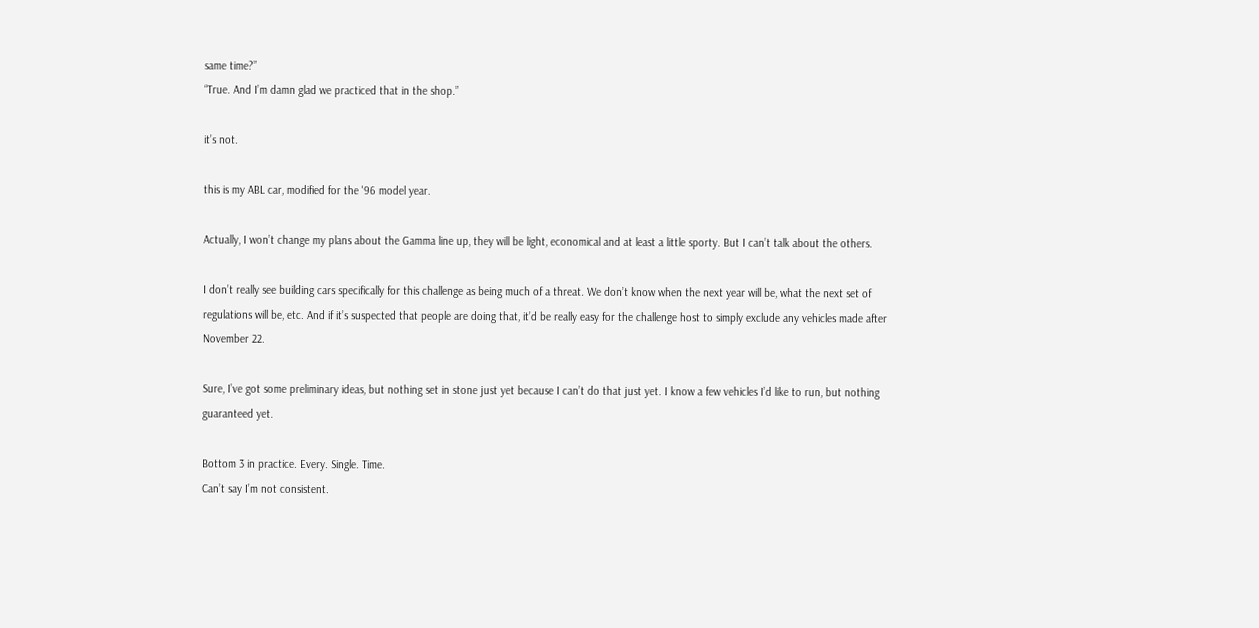same time?”
“True. And I’m damn glad we practiced that in the shop.”

it’s not.

this is my ABL car, modified for the '96 model year.

Actually, I won’t change my plans about the Gamma line up, they will be light, economical and at least a little sporty. But I can’t talk about the others.

I don’t really see building cars specifically for this challenge as being much of a threat. We don’t know when the next year will be, what the next set of regulations will be, etc. And if it’s suspected that people are doing that, it’d be really easy for the challenge host to simply exclude any vehicles made after November 22.

Sure, I’ve got some preliminary ideas, but nothing set in stone just yet because I can’t do that just yet. I know a few vehicles I’d like to run, but nothing guaranteed yet.

Bottom 3 in practice. Every. Single. Time.
Can’t say I’m not consistent.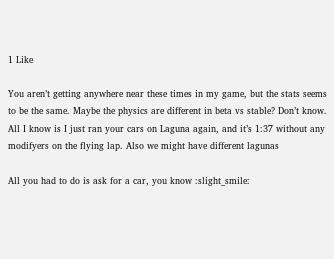1 Like

You aren’t getting anywhere near these times in my game, but the stats seems to be the same. Maybe the physics are different in beta vs stable? Don’t know. All I know is I just ran your cars on Laguna again, and it’s 1:37 without any modifyers on the flying lap. Also we might have different lagunas

All you had to do is ask for a car, you know :slight_smile: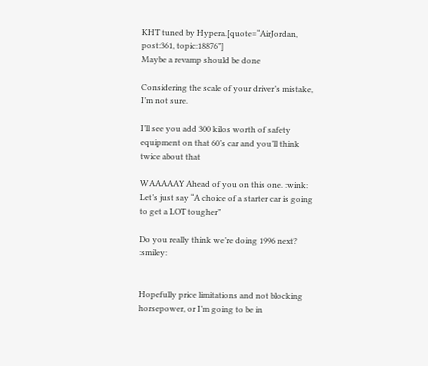KHT tuned by Hypera.[quote=“AirJordan, post:361, topic:18876”]
Maybe a revamp should be done

Considering the scale of your driver’s mistake, I’m not sure.

I’ll see you add 300 kilos worth of safety equipment on that 60’s car and you’ll think twice about that

WAAAAAY Ahead of you on this one. :wink: Let’s just say “A choice of a starter car is going to get a LOT tougher”

Do you really think we’re doing 1996 next? :smiley:


Hopefully price limitations and not blocking horsepower, or I’m going to be in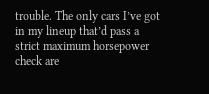trouble. The only cars I’ve got in my lineup that’d pass a strict maximum horsepower check are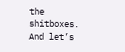the shitboxes. And let’s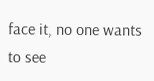face it, no one wants to see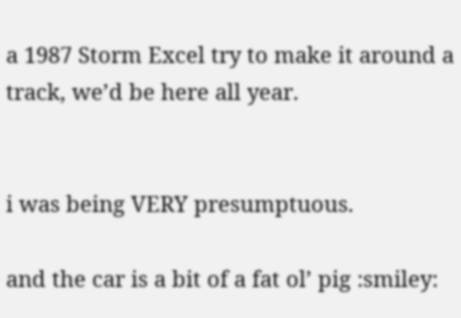a 1987 Storm Excel try to make it around a track, we’d be here all year.


i was being VERY presumptuous.

and the car is a bit of a fat ol’ pig :smiley: